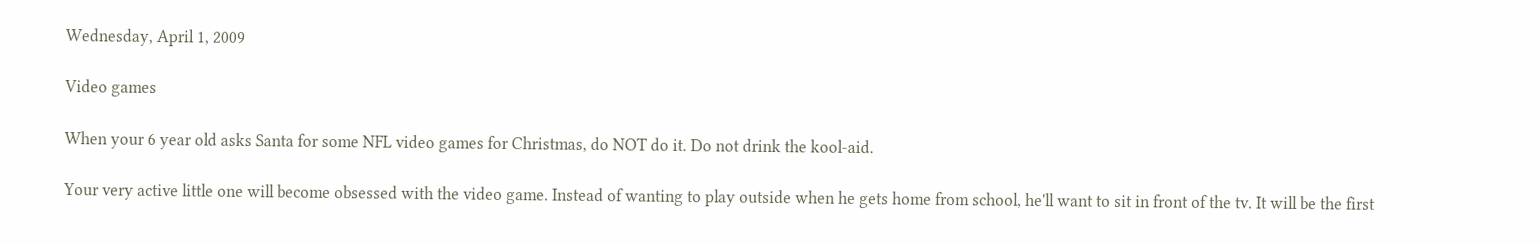Wednesday, April 1, 2009

Video games

When your 6 year old asks Santa for some NFL video games for Christmas, do NOT do it. Do not drink the kool-aid.

Your very active little one will become obsessed with the video game. Instead of wanting to play outside when he gets home from school, he'll want to sit in front of the tv. It will be the first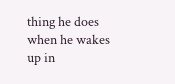thing he does when he wakes up in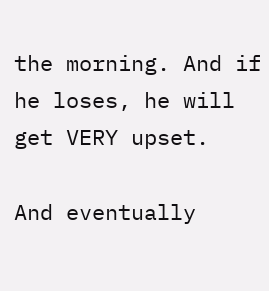the morning. And if he loses, he will get VERY upset.

And eventually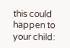this could happen to your child: